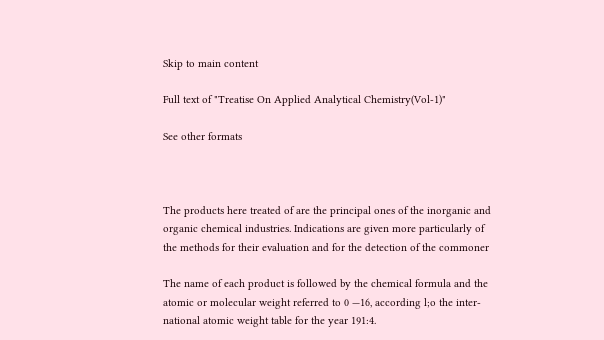Skip to main content

Full text of "Treatise On Applied Analytical Chemistry(Vol-1)"

See other formats



The products here treated of are the principal ones of the inorganic and
organic chemical industries. Indications are given more particularly of
the methods for their evaluation and for the detection of the commoner

The name of each product is followed by the chemical formula and the
atomic or molecular weight referred to 0 —16, according l;o the inter-
national atomic weight table for the year 191:4.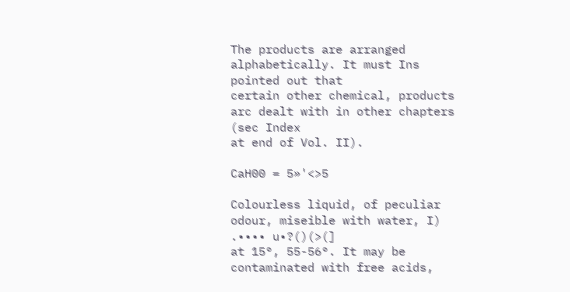The products are arranged alphabetically. It must Ins pointed out that
certain other chemical, products arc dealt with in other chapters (sec Index
at end of Vol. II).

CaH00 = 5»'<>5

Colourless liquid, of peculiar odour, miseible with water, I) .•••• u•?()(>(]
at 15°, 55-56°. It may be contaminated with free acids,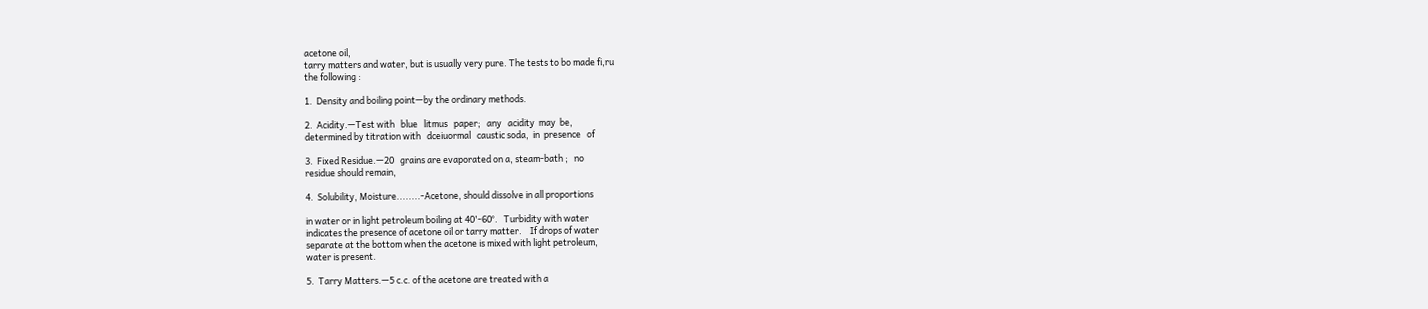acetone oil,
tarry matters and water, but is usually very pure. The tests to bo made fi,ru
the following :

1.  Density and boiling point—by the ordinary methods.

2.  Acidity.—Test with   blue   litmus   paper;   any   acidity  may  be,
determined by titration with   dceiuormal   caustic soda,  in  presence   of

3.  Fixed Residue.—20   grains are evaporated on a, steam-bath ;   no
residue should remain,

4.  Solubility, Moisture........-Acetone, should dissolve in all proportions

in water or in light petroleum boiling at 40'-60°.   Turbidity with water
indicates the presence of acetone oil or tarry matter.    If drops of water
separate at the bottom when the acetone is mixed with light petroleum,
water is present.

5.  Tarry Matters.—5 c.c. of the acetone are treated with a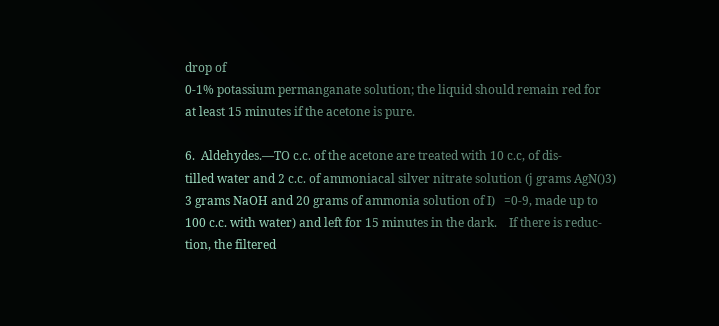drop of
0-1% potassium permanganate solution; the liquid should remain red for
at least 15 minutes if the acetone is pure.

6.  Aldehydes.—TO c.c. of the acetone are treated with 10 c.c, of dis-
tilled water and 2 c.c. of ammoniacal silver nitrate solution (j grams AgN()3)
3 grams NaOH and 20 grams of ammonia solution of I)   =0-9, made up to
100 c.c. with water) and left for 15 minutes in the dark.    If there is reduc-
tion, the filtered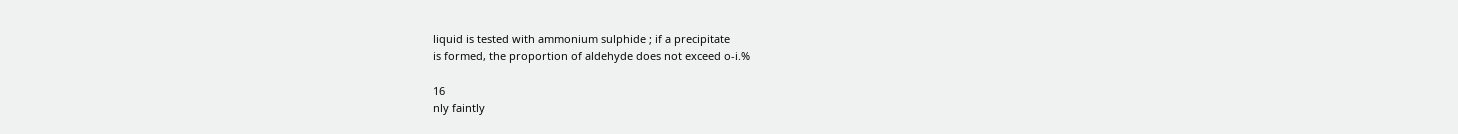liquid is tested with ammonium sulphide ; if a precipitate
is formed, the proportion of aldehyde does not exceed o-i.%

16
nly faintly